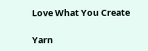Love What You Create

Yarn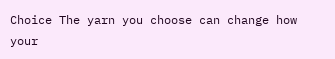Choice The yarn you choose can change how your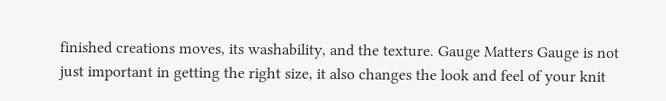finished creations moves, its washability, and the texture. Gauge Matters Gauge is not just important in getting the right size, it also changes the look and feel of your knit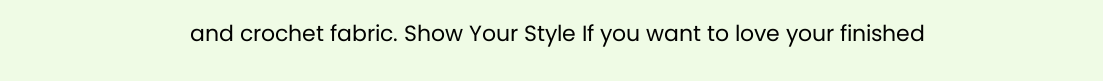and crochet fabric. Show Your Style If you want to love your finished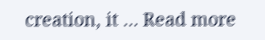creation, it … Read more